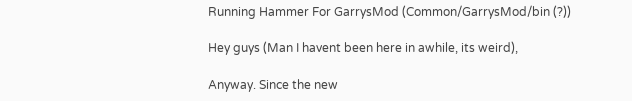Running Hammer For GarrysMod (Common/GarrysMod/bin (?))

Hey guys (Man I havent been here in awhile, its weird),

Anyway. Since the new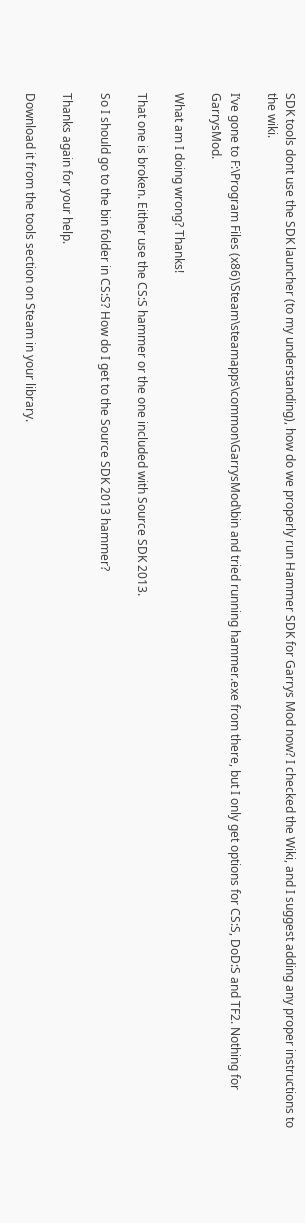SDK tools dont use the SDK launcher (to my understanding), how do we properly run Hammer SDK for Garrys Mod now? I checked the Wiki, and I suggest adding any proper instructions to the wiki.

I’ve gone to F:\Program Files (x86)\Steam\steamapps\common\GarrysMod\bin and tried running hammer.exe from there, but I only get options for CS:S, DoD:S and TF2. Nothing for GarrysMod.

What am I doing wrong? Thanks!

That one is broken. Either use the CS:S hammer or the one included with Source SDK 2013.

So I should go to the bin folder in CS:S? How do I get to the Source SDK 2013 hammer?

Thanks again for your help.

Download it from the tools section on Steam in your library.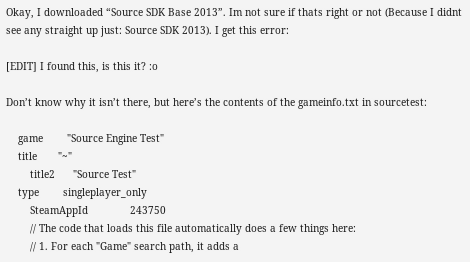Okay, I downloaded “Source SDK Base 2013”. Im not sure if thats right or not (Because I didnt see any straight up just: Source SDK 2013). I get this error:

[EDIT] I found this, is this it? :o

Don’t know why it isn’t there, but here’s the contents of the gameinfo.txt in sourcetest:

    game        "Source Engine Test"
    title       "~"
        title2      "Source Test"
    type        singleplayer_only
        SteamAppId              243750
        // The code that loads this file automatically does a few things here:
        // 1. For each "Game" search path, it adds a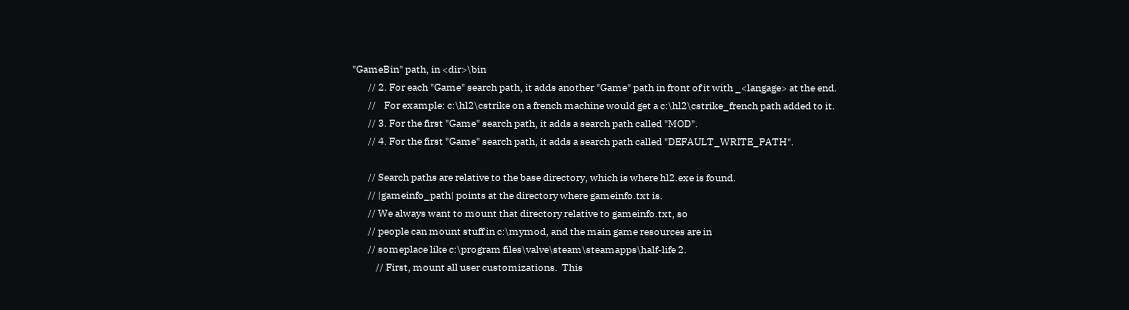"GameBin" path, in <dir>\bin
        // 2. For each "Game" search path, it adds another "Game" path in front of it with _<langage> at the end.
        //    For example: c:\hl2\cstrike on a french machine would get a c:\hl2\cstrike_french path added to it.
        // 3. For the first "Game" search path, it adds a search path called "MOD".
        // 4. For the first "Game" search path, it adds a search path called "DEFAULT_WRITE_PATH".

        // Search paths are relative to the base directory, which is where hl2.exe is found.
        // |gameinfo_path| points at the directory where gameinfo.txt is.
        // We always want to mount that directory relative to gameinfo.txt, so
        // people can mount stuff in c:\mymod, and the main game resources are in
        // someplace like c:\program files\valve\steam\steamapps\half-life 2.
            // First, mount all user customizations.  This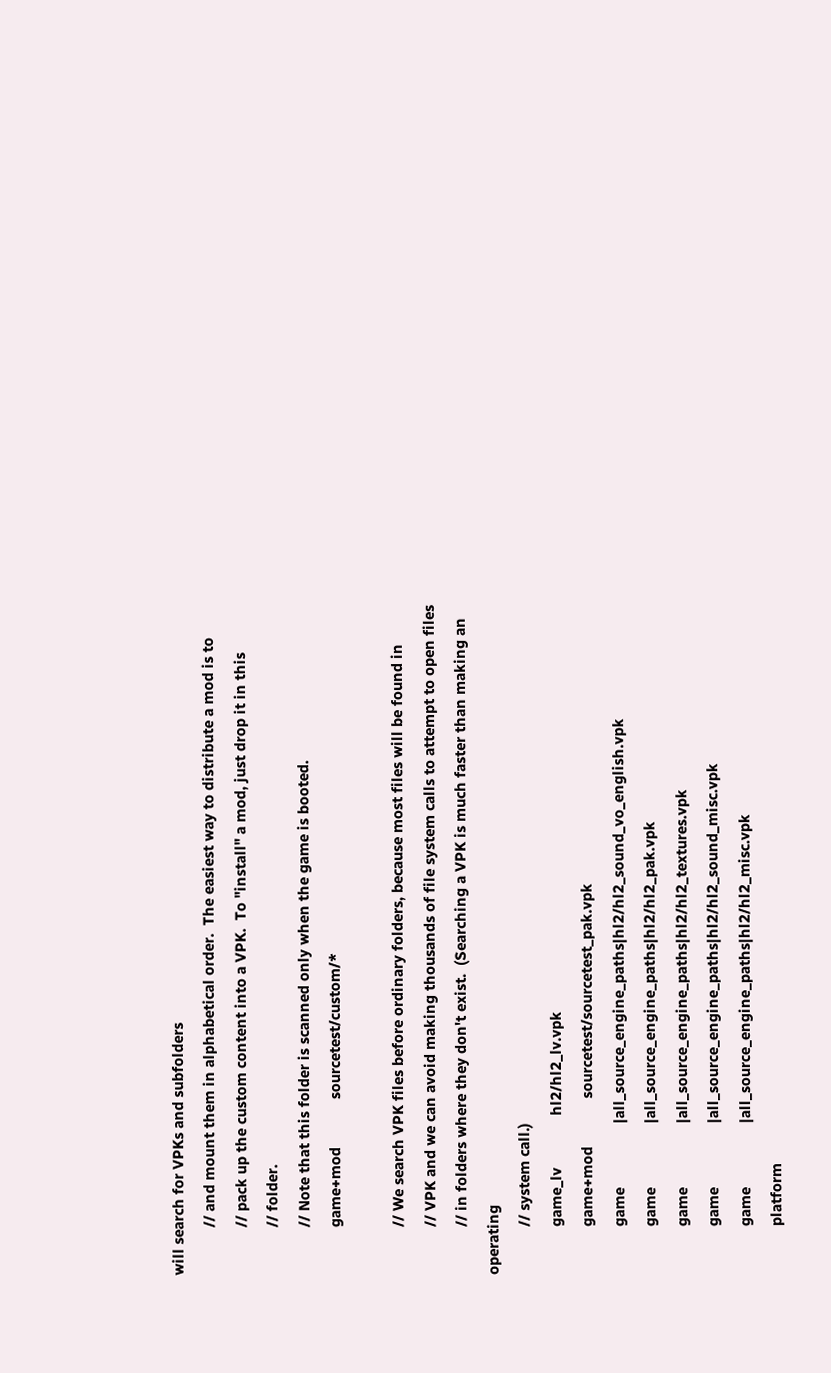will search for VPKs and subfolders
            // and mount them in alphabetical order.  The easiest way to distribute a mod is to
            // pack up the custom content into a VPK.  To "install" a mod, just drop it in this
            // folder.
            // Note that this folder is scanned only when the game is booted.
            game+mod            sourcetest/custom/*

            // We search VPK files before ordinary folders, because most files will be found in
            // VPK and we can avoid making thousands of file system calls to attempt to open files
            // in folders where they don't exist.  (Searching a VPK is much faster than making an operating
            // system call.)
            game_lv             hl2/hl2_lv.vpk
            game+mod            sourcetest/sourcetest_pak.vpk
            game                |all_source_engine_paths|hl2/hl2_sound_vo_english.vpk
            game                |all_source_engine_paths|hl2/hl2_pak.vpk
            game                |all_source_engine_paths|hl2/hl2_textures.vpk
            game                |all_source_engine_paths|hl2/hl2_sound_misc.vpk
            game                |all_source_engine_paths|hl2/hl2_misc.vpk
            platform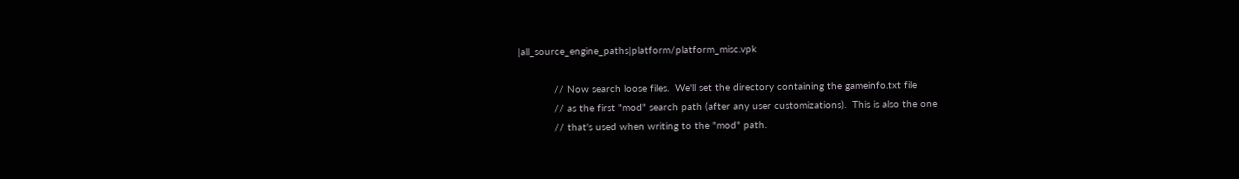|all_source_engine_paths|platform/platform_misc.vpk

            // Now search loose files.  We'll set the directory containing the gameinfo.txt file
            // as the first "mod" search path (after any user customizations).  This is also the one
            // that's used when writing to the "mod" path.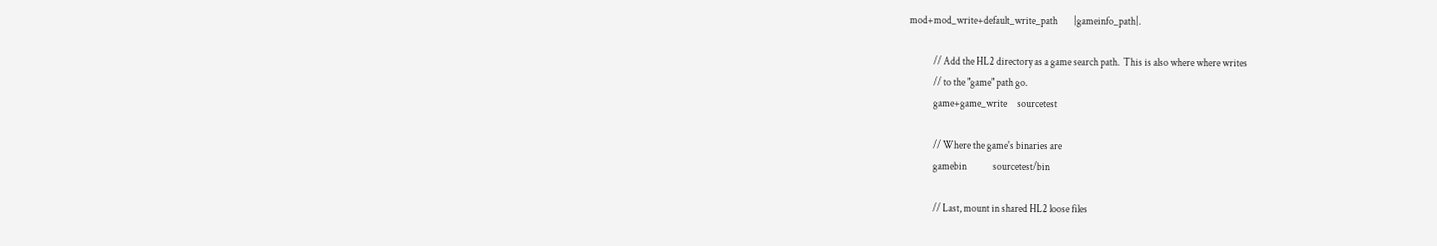mod+mod_write+default_write_path        |gameinfo_path|.

            // Add the HL2 directory as a game search path.  This is also where where writes
            // to the "game" path go.
            game+game_write     sourcetest

            // Where the game's binaries are
            gamebin             sourcetest/bin

            // Last, mount in shared HL2 loose files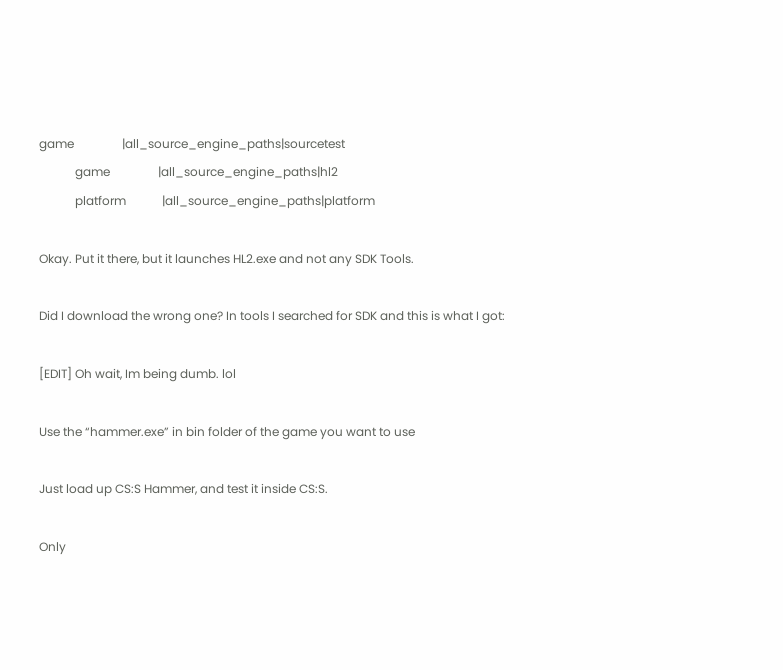game                |all_source_engine_paths|sourcetest
            game                |all_source_engine_paths|hl2
            platform            |all_source_engine_paths|platform

Okay. Put it there, but it launches HL2.exe and not any SDK Tools.

Did I download the wrong one? In tools I searched for SDK and this is what I got:

[EDIT] Oh wait, Im being dumb. lol

Use the “hammer.exe” in bin folder of the game you want to use

Just load up CS:S Hammer, and test it inside CS:S.

Only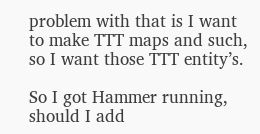problem with that is I want to make TTT maps and such, so I want those TTT entity’s.

So I got Hammer running, should I add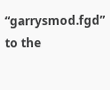“garrysmod.fgd” to the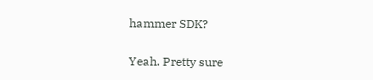hammer SDK?

Yeah. Pretty sure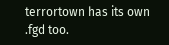terrortown has its own .fgd too.